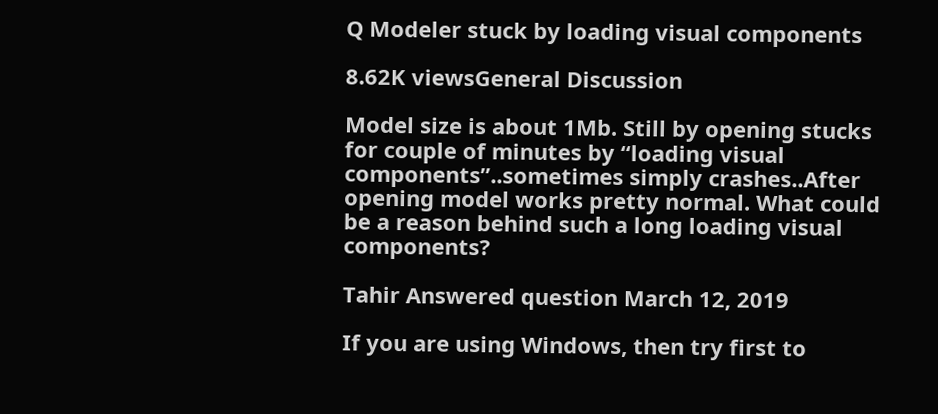Q Modeler stuck by loading visual components

8.62K viewsGeneral Discussion

Model size is about 1Mb. Still by opening stucks for couple of minutes by “loading visual components”..sometimes simply crashes..After opening model works pretty normal. What could be a reason behind such a long loading visual components?

Tahir Answered question March 12, 2019

If you are using Windows, then try first to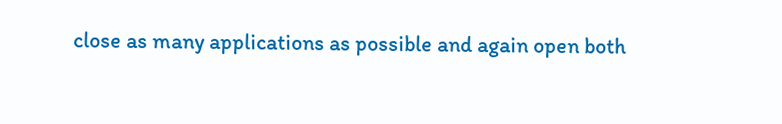close as many applications as possible and again open both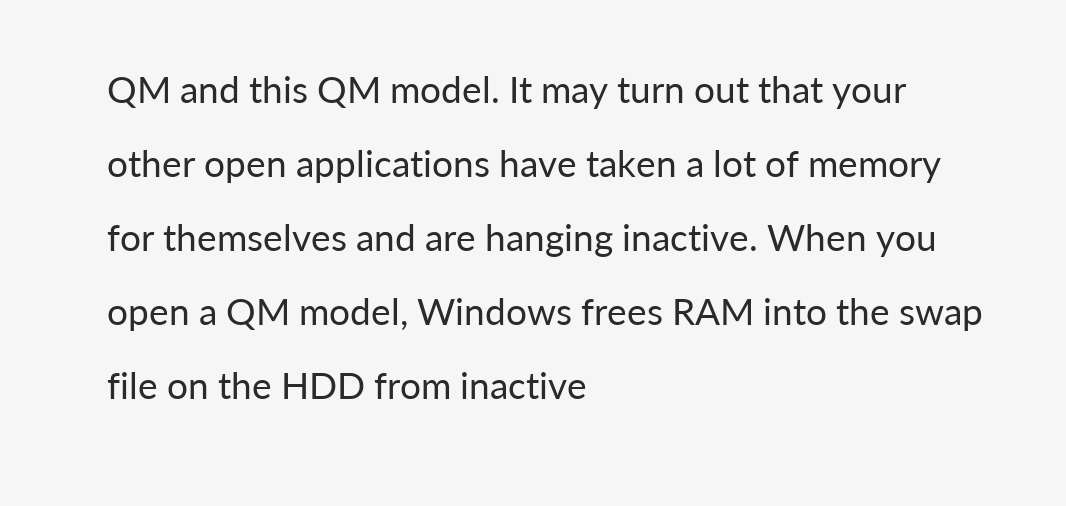QM and this QM model. It may turn out that your other open applications have taken a lot of memory for themselves and are hanging inactive. When you open a QM model, Windows frees RAM into the swap file on the HDD from inactive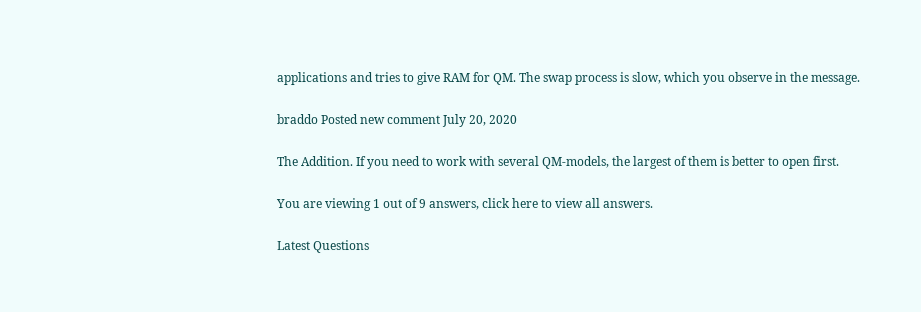applications and tries to give RAM for QM. The swap process is slow, which you observe in the message.

braddo Posted new comment July 20, 2020

The Addition. If you need to work with several QM-models, the largest of them is better to open first.

You are viewing 1 out of 9 answers, click here to view all answers.

Latest Questions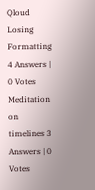Qloud Losing Formatting 4 Answers | 0 Votes
Meditation on timelines 3 Answers | 0 Votes